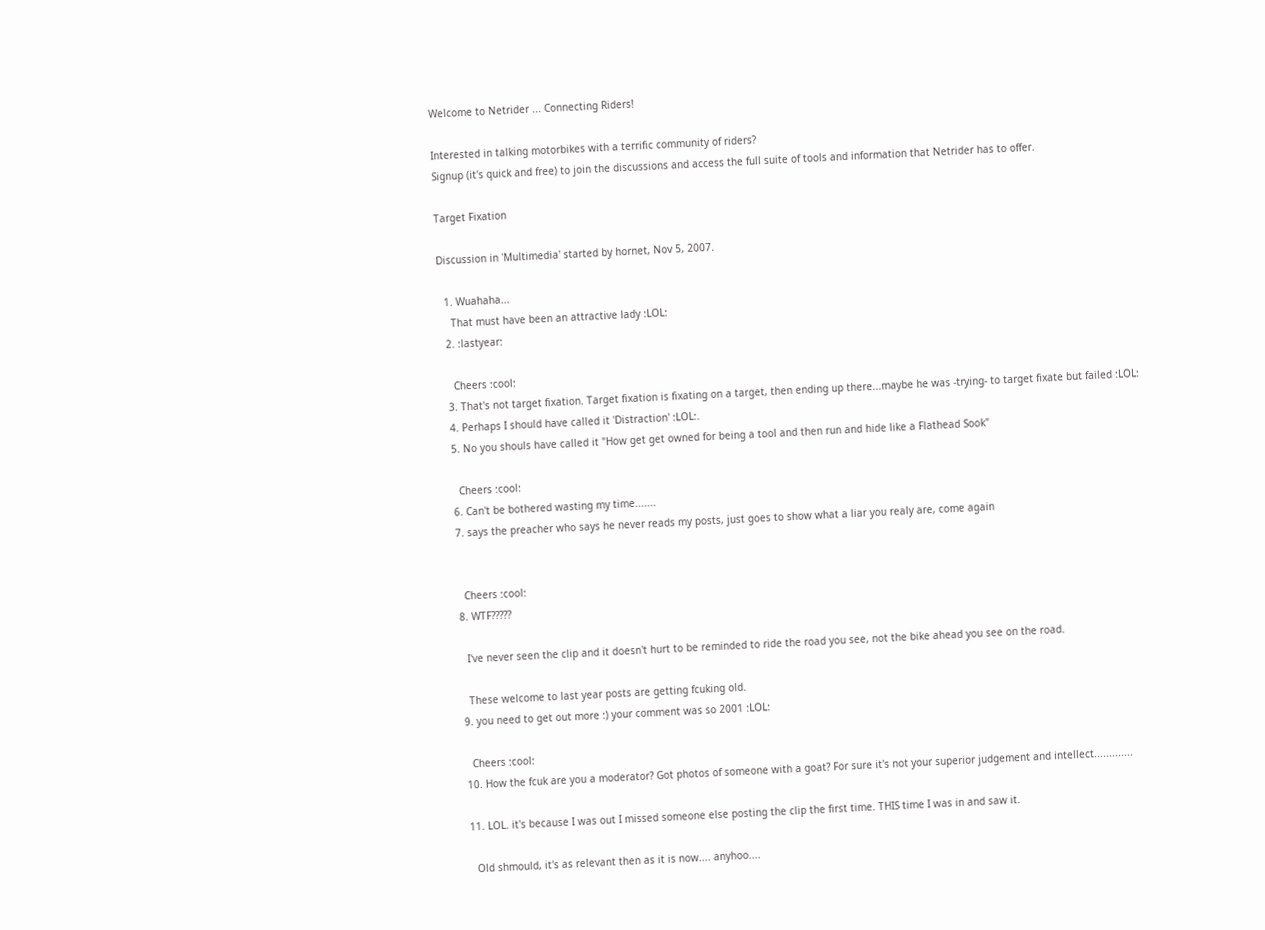Welcome to Netrider ... Connecting Riders!

Interested in talking motorbikes with a terrific community of riders?
Signup (it's quick and free) to join the discussions and access the full suite of tools and information that Netrider has to offer.

Target Fixation

Discussion in 'Multimedia' started by hornet, Nov 5, 2007.

  1. Wuahaha...
    That must have been an attractive lady :LOL:
  2. :lastyear:

    Cheers :cool:
  3. That's not target fixation. Target fixation is fixating on a target, then ending up there...maybe he was -trying- to target fixate but failed :LOL:
  4. Perhaps I should have called it 'Distraction' :LOL:.
  5. No you shouls have called it "How get get owned for being a tool and then run and hide like a Flathead Sook"

    Cheers :cool:
  6. Can't be bothered wasting my time.......
  7. says the preacher who says he never reads my posts, just goes to show what a liar you realy are, come again


    Cheers :cool:
  8. WTF?????

    I've never seen the clip and it doesn't hurt to be reminded to ride the road you see, not the bike ahead you see on the road.

    These welcome to last year posts are getting fcuking old.
  9. you need to get out more :) your comment was so 2001 :LOL:

    Cheers :cool:
  10. How the fcuk are you a moderator? Got photos of someone with a goat? For sure it's not your superior judgement and intellect.............

  11. LOL. it's because I was out I missed someone else posting the clip the first time. THIS time I was in and saw it.

    Old shmould, it's as relevant then as it is now.... anyhoo....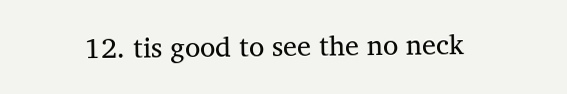12. tis good to see the no neck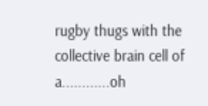rugby thugs with the collective brain cell of a............oh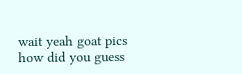wait yeah goat pics how did you guess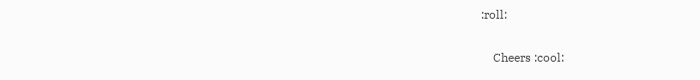:roll:

    Cheers :cool: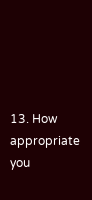13. How appropriate you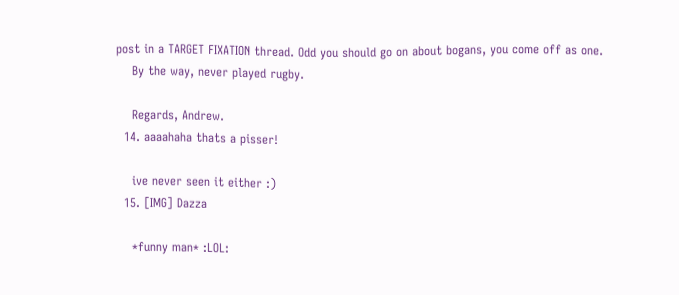post in a TARGET FIXATION thread. Odd you should go on about bogans, you come off as one.
    By the way, never played rugby.

    Regards, Andrew.
  14. aaaahaha thats a pisser!

    ive never seen it either :)
  15. [IMG] Dazza

    *funny man* :LOL: